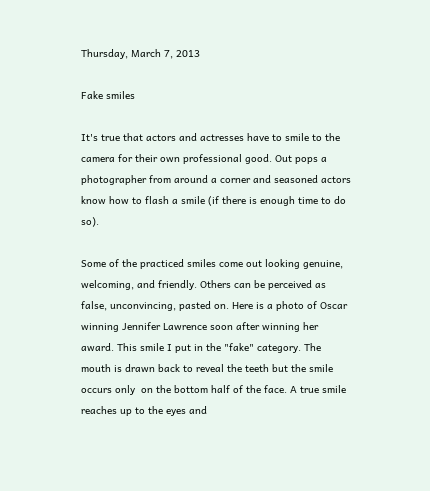Thursday, March 7, 2013

Fake smiles

It's true that actors and actresses have to smile to the camera for their own professional good. Out pops a photographer from around a corner and seasoned actors know how to flash a smile (if there is enough time to do so).

Some of the practiced smiles come out looking genuine, welcoming, and friendly. Others can be perceived as false, unconvincing, pasted on. Here is a photo of Oscar winning Jennifer Lawrence soon after winning her award. This smile I put in the "fake" category. The mouth is drawn back to reveal the teeth but the smile occurs only  on the bottom half of the face. A true smile reaches up to the eyes and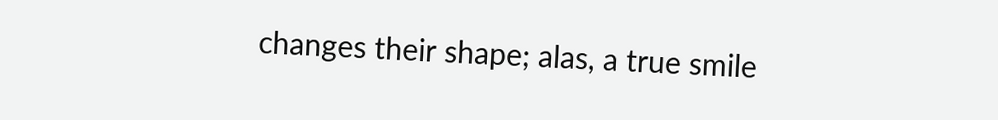changes their shape; alas, a true smile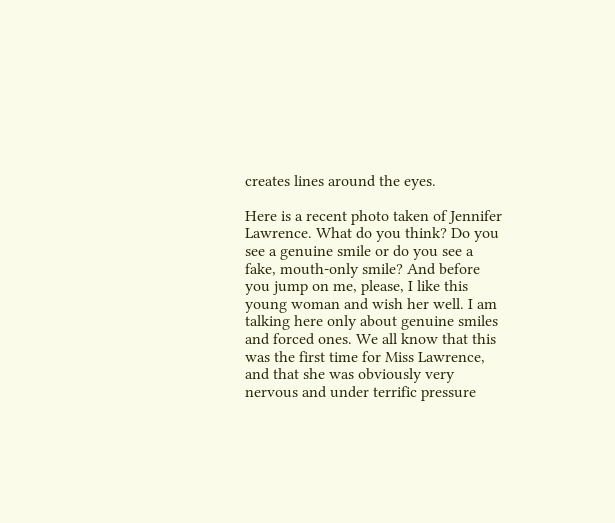creates lines around the eyes.

Here is a recent photo taken of Jennifer Lawrence. What do you think? Do you see a genuine smile or do you see a fake, mouth-only smile? And before you jump on me, please, I like this young woman and wish her well. I am talking here only about genuine smiles and forced ones. We all know that this was the first time for Miss Lawrence, and that she was obviously very nervous and under terrific pressure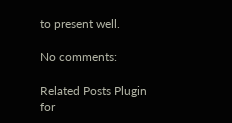to present well.

No comments:

Related Posts Plugin for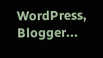WordPress, Blogger...